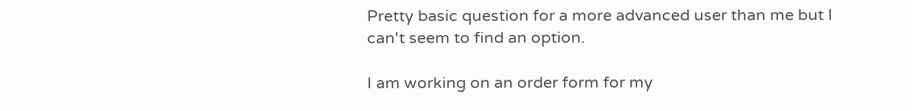Pretty basic question for a more advanced user than me but I can't seem to find an option.

I am working on an order form for my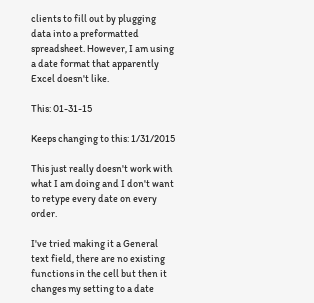clients to fill out by plugging data into a preformatted spreadsheet. However, I am using a date format that apparently Excel doesn't like.

This: 01-31-15

Keeps changing to this: 1/31/2015

This just really doesn't work with what I am doing and I don't want to retype every date on every order.

I've tried making it a General text field, there are no existing functions in the cell but then it changes my setting to a date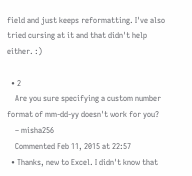field and just keeps reformatting. I've also tried cursing at it and that didn't help either. :)

  • 2
    Are you sure specifying a custom number format of mm-dd-yy doesn't work for you?
    – misha256
    Commented Feb 11, 2015 at 22:57
  • Thanks, new to Excel. I didn't know that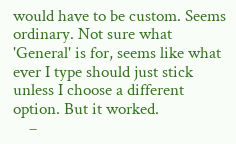would have to be custom. Seems ordinary. Not sure what 'General' is for, seems like what ever I type should just stick unless I choose a different option. But it worked.
    –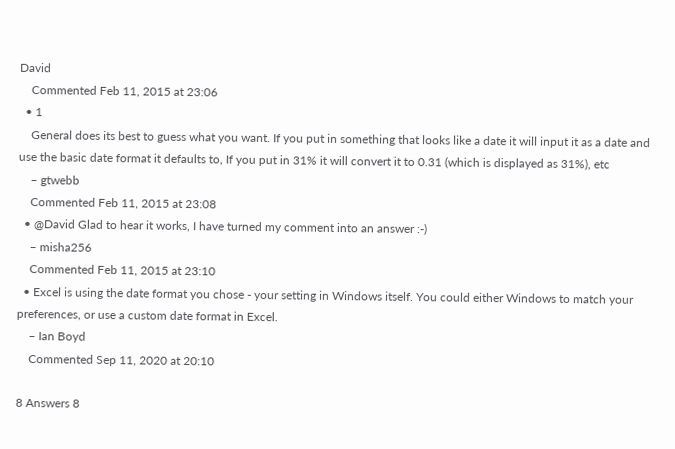David
    Commented Feb 11, 2015 at 23:06
  • 1
    General does its best to guess what you want. If you put in something that looks like a date it will input it as a date and use the basic date format it defaults to, If you put in 31% it will convert it to 0.31 (which is displayed as 31%), etc
    – gtwebb
    Commented Feb 11, 2015 at 23:08
  • @David Glad to hear it works, I have turned my comment into an answer :-)
    – misha256
    Commented Feb 11, 2015 at 23:10
  • Excel is using the date format you chose - your setting in Windows itself. You could either Windows to match your preferences, or use a custom date format in Excel.
    – Ian Boyd
    Commented Sep 11, 2020 at 20:10

8 Answers 8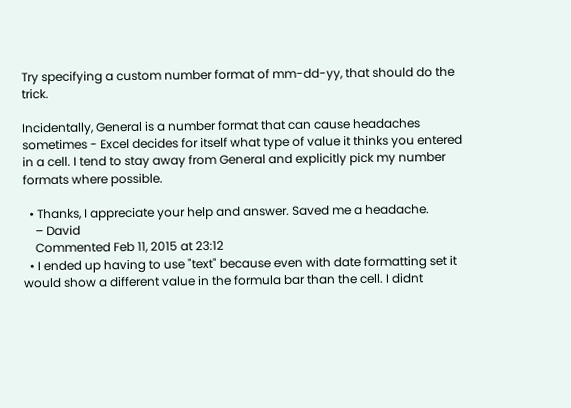Try specifying a custom number format of mm-dd-yy, that should do the trick.

Incidentally, General is a number format that can cause headaches sometimes - Excel decides for itself what type of value it thinks you entered in a cell. I tend to stay away from General and explicitly pick my number formats where possible.

  • Thanks, I appreciate your help and answer. Saved me a headache.
    – David
    Commented Feb 11, 2015 at 23:12
  • I ended up having to use "text" because even with date formatting set it would show a different value in the formula bar than the cell. I didnt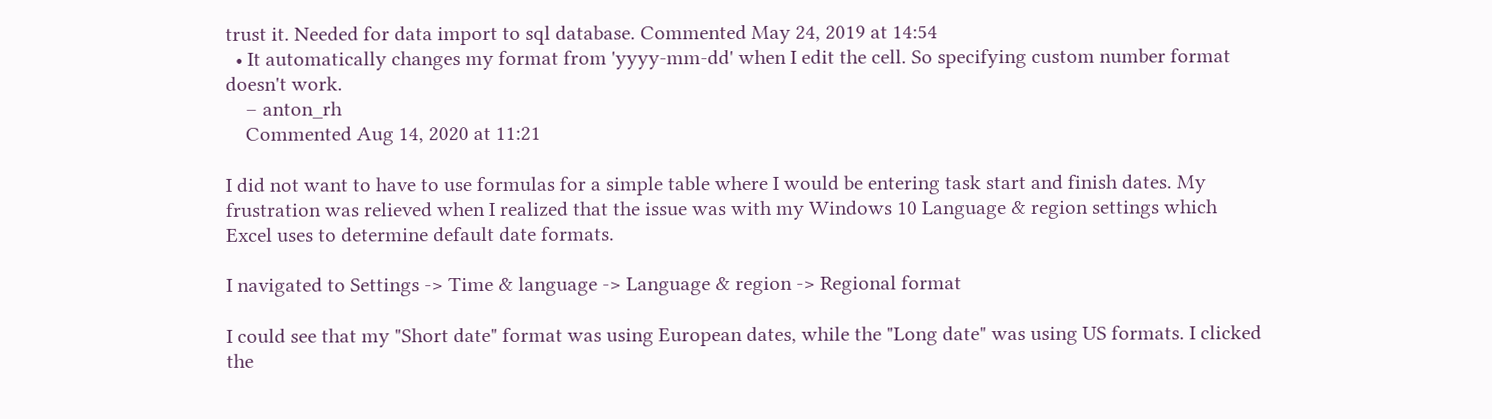trust it. Needed for data import to sql database. Commented May 24, 2019 at 14:54
  • It automatically changes my format from 'yyyy-mm-dd' when I edit the cell. So specifying custom number format doesn't work.
    – anton_rh
    Commented Aug 14, 2020 at 11:21

I did not want to have to use formulas for a simple table where I would be entering task start and finish dates. My frustration was relieved when I realized that the issue was with my Windows 10 Language & region settings which Excel uses to determine default date formats.

I navigated to Settings -> Time & language -> Language & region -> Regional format

I could see that my "Short date" format was using European dates, while the "Long date" was using US formats. I clicked the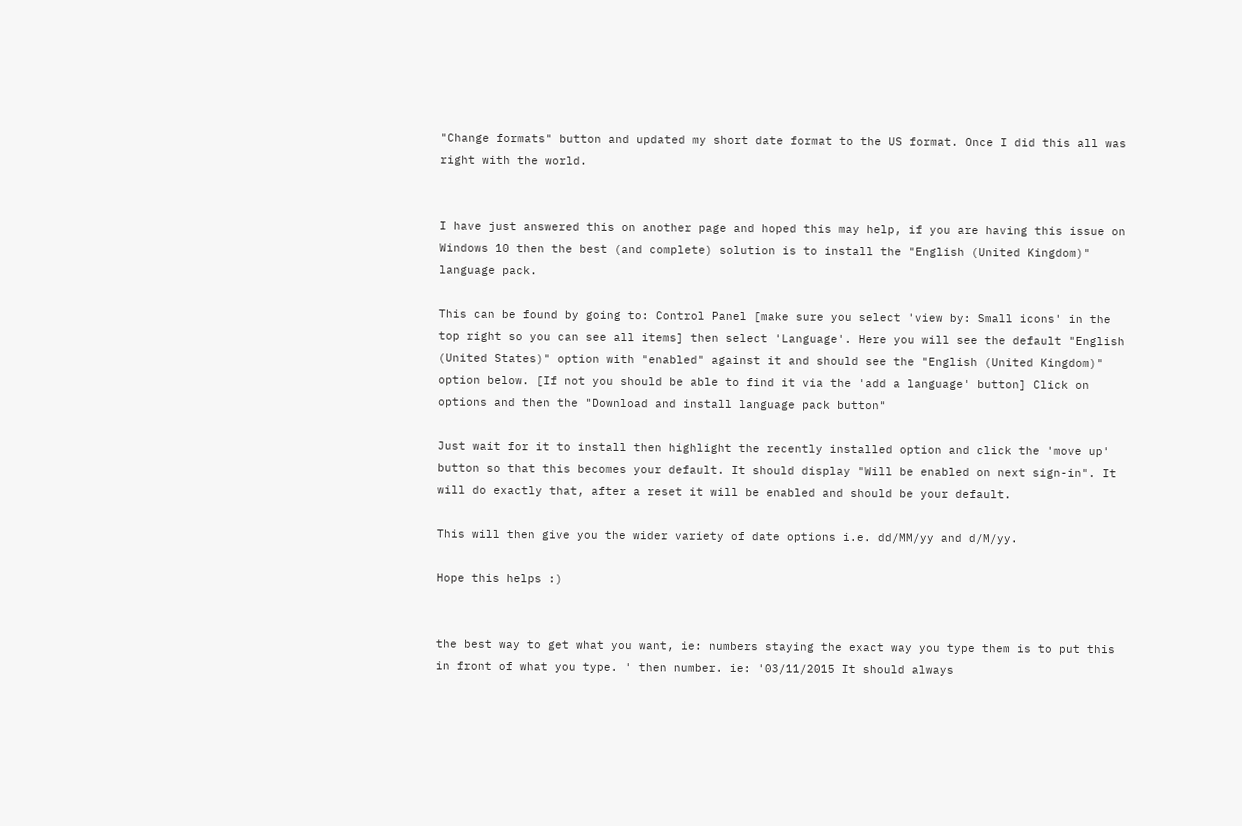"Change formats" button and updated my short date format to the US format. Once I did this all was right with the world.


I have just answered this on another page and hoped this may help, if you are having this issue on Windows 10 then the best (and complete) solution is to install the "English (United Kingdom)" language pack.

This can be found by going to: Control Panel [make sure you select 'view by: Small icons' in the top right so you can see all items] then select 'Language'. Here you will see the default "English (United States)" option with "enabled" against it and should see the "English (United Kingdom)" option below. [If not you should be able to find it via the 'add a language' button] Click on options and then the "Download and install language pack button"

Just wait for it to install then highlight the recently installed option and click the 'move up' button so that this becomes your default. It should display "Will be enabled on next sign-in". It will do exactly that, after a reset it will be enabled and should be your default.

This will then give you the wider variety of date options i.e. dd/MM/yy and d/M/yy.

Hope this helps :)


the best way to get what you want, ie: numbers staying the exact way you type them is to put this in front of what you type. ' then number. ie: '03/11/2015 It should always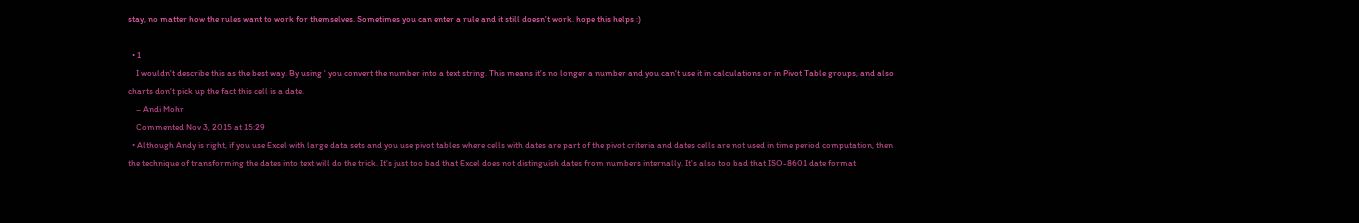stay, no matter how the rules want to work for themselves. Sometimes you can enter a rule and it still doesn't work. hope this helps :)

  • 1
    I wouldn't describe this as the best way. By using ' you convert the number into a text string. This means it's no longer a number and you can't use it in calculations or in Pivot Table groups, and also charts don't pick up the fact this cell is a date.
    – Andi Mohr
    Commented Nov 3, 2015 at 15:29
  • Although Andy is right, if you use Excel with large data sets and you use pivot tables where cells with dates are part of the pivot criteria and dates cells are not used in time period computation, then the technique of transforming the dates into text will do the trick. It's just too bad that Excel does not distinguish dates from numbers internally. It's also too bad that ISO-8601 date format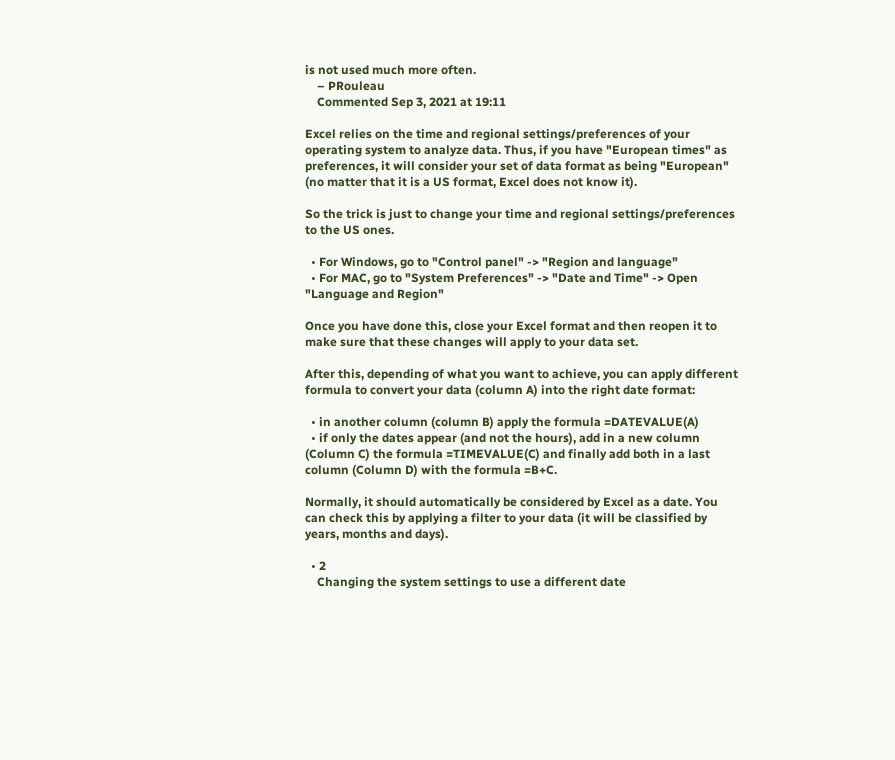is not used much more often.
    – PRouleau
    Commented Sep 3, 2021 at 19:11

Excel relies on the time and regional settings/preferences of your operating system to analyze data. Thus, if you have "European times" as preferences, it will consider your set of data format as being "European" (no matter that it is a US format, Excel does not know it).

So the trick is just to change your time and regional settings/preferences to the US ones.

  • For Windows, go to "Control panel" -> "Region and language"
  • For MAC, go to "System Preferences" -> "Date and Time" -> Open "Language and Region"

Once you have done this, close your Excel format and then reopen it to make sure that these changes will apply to your data set.

After this, depending of what you want to achieve, you can apply different formula to convert your data (column A) into the right date format:

  • in another column (column B) apply the formula =DATEVALUE(A)
  • if only the dates appear (and not the hours), add in a new column (Column C) the formula =TIMEVALUE(C) and finally add both in a last column (Column D) with the formula =B+C.

Normally, it should automatically be considered by Excel as a date. You can check this by applying a filter to your data (it will be classified by years, months and days).

  • 2
    Changing the system settings to use a different date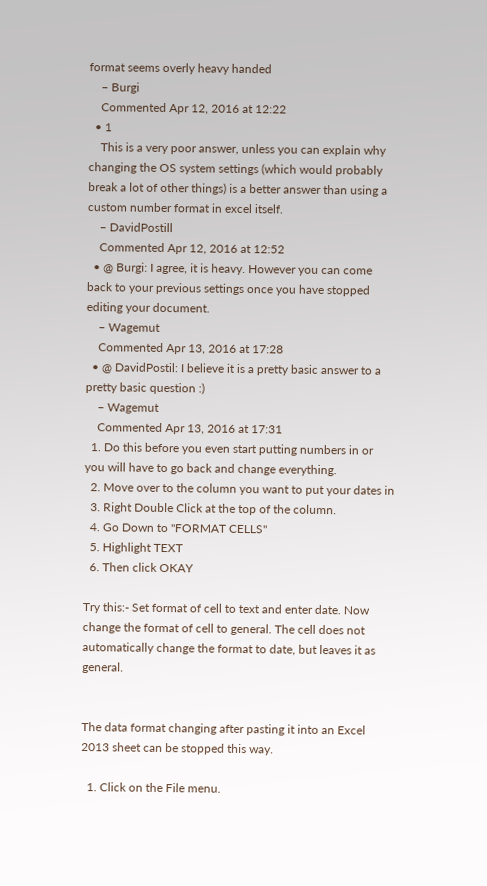format seems overly heavy handed
    – Burgi
    Commented Apr 12, 2016 at 12:22
  • 1
    This is a very poor answer, unless you can explain why changing the OS system settings (which would probably break a lot of other things) is a better answer than using a custom number format in excel itself.
    – DavidPostill
    Commented Apr 12, 2016 at 12:52
  • @ Burgi: I agree, it is heavy. However you can come back to your previous settings once you have stopped editing your document.
    – Wagemut
    Commented Apr 13, 2016 at 17:28
  • @ DavidPostil: I believe it is a pretty basic answer to a pretty basic question :)
    – Wagemut
    Commented Apr 13, 2016 at 17:31
  1. Do this before you even start putting numbers in or you will have to go back and change everything.
  2. Move over to the column you want to put your dates in
  3. Right Double Click at the top of the column.
  4. Go Down to "FORMAT CELLS"
  5. Highlight TEXT
  6. Then click OKAY

Try this:- Set format of cell to text and enter date. Now change the format of cell to general. The cell does not automatically change the format to date, but leaves it as general.


The data format changing after pasting it into an Excel 2013 sheet can be stopped this way.

  1. Click on the File menu.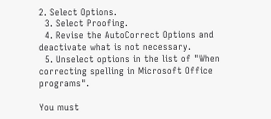2. Select Options.
  3. Select Proofing.
  4. Revise the AutoCorrect Options and deactivate what is not necessary.
  5. Unselect options in the list of "When correcting spelling in Microsoft Office programs".

You must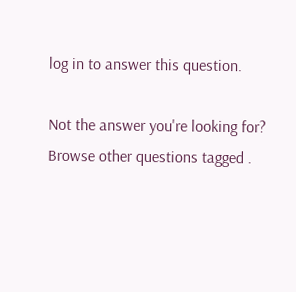log in to answer this question.

Not the answer you're looking for? Browse other questions tagged .